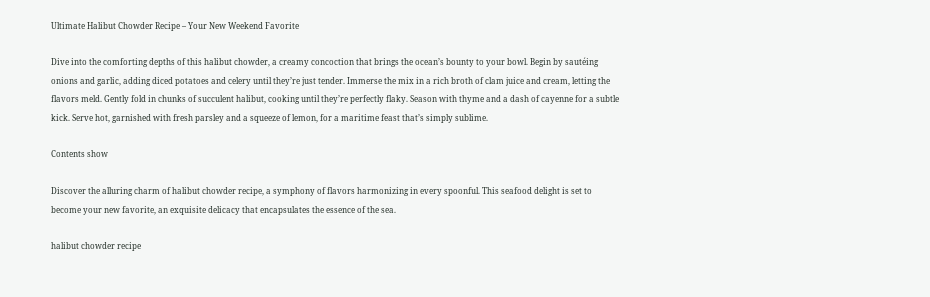Ultimate Halibut Chowder Recipe – Your New Weekend Favorite

Dive into the comforting depths of this halibut chowder, a creamy concoction that brings the ocean’s bounty to your bowl. Begin by sautéing onions and garlic, adding diced potatoes and celery until they’re just tender. Immerse the mix in a rich broth of clam juice and cream, letting the flavors meld. Gently fold in chunks of succulent halibut, cooking until they’re perfectly flaky. Season with thyme and a dash of cayenne for a subtle kick. Serve hot, garnished with fresh parsley and a squeeze of lemon, for a maritime feast that’s simply sublime.

Contents show

Discover the alluring charm of halibut chowder recipe, a symphony of flavors harmonizing in every spoonful. This seafood delight is set to become your new favorite, an exquisite delicacy that encapsulates the essence of the sea.

halibut chowder recipe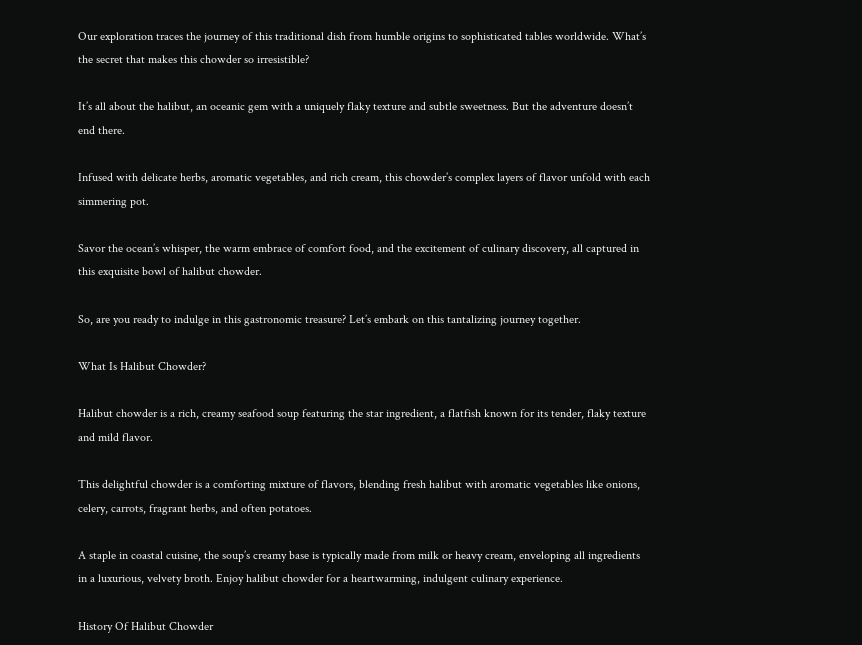Our exploration traces the journey of this traditional dish from humble origins to sophisticated tables worldwide. What’s the secret that makes this chowder so irresistible?

It’s all about the halibut, an oceanic gem with a uniquely flaky texture and subtle sweetness. But the adventure doesn’t end there.

Infused with delicate herbs, aromatic vegetables, and rich cream, this chowder’s complex layers of flavor unfold with each simmering pot.

Savor the ocean’s whisper, the warm embrace of comfort food, and the excitement of culinary discovery, all captured in this exquisite bowl of halibut chowder.

So, are you ready to indulge in this gastronomic treasure? Let’s embark on this tantalizing journey together.

What Is Halibut Chowder?

Halibut chowder is a rich, creamy seafood soup featuring the star ingredient, a flatfish known for its tender, flaky texture and mild flavor.

This delightful chowder is a comforting mixture of flavors, blending fresh halibut with aromatic vegetables like onions, celery, carrots, fragrant herbs, and often potatoes.

A staple in coastal cuisine, the soup’s creamy base is typically made from milk or heavy cream, enveloping all ingredients in a luxurious, velvety broth. Enjoy halibut chowder for a heartwarming, indulgent culinary experience.

History Of Halibut Chowder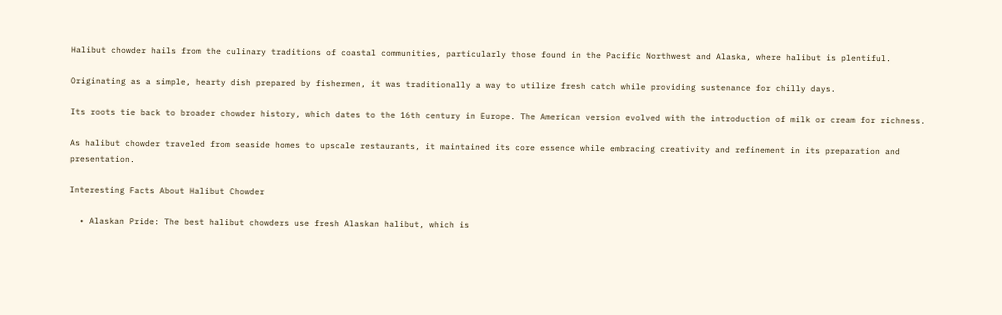Halibut chowder hails from the culinary traditions of coastal communities, particularly those found in the Pacific Northwest and Alaska, where halibut is plentiful.

Originating as a simple, hearty dish prepared by fishermen, it was traditionally a way to utilize fresh catch while providing sustenance for chilly days.

Its roots tie back to broader chowder history, which dates to the 16th century in Europe. The American version evolved with the introduction of milk or cream for richness.

As halibut chowder traveled from seaside homes to upscale restaurants, it maintained its core essence while embracing creativity and refinement in its preparation and presentation.

Interesting Facts About Halibut Chowder

  • Alaskan Pride: The best halibut chowders use fresh Alaskan halibut, which is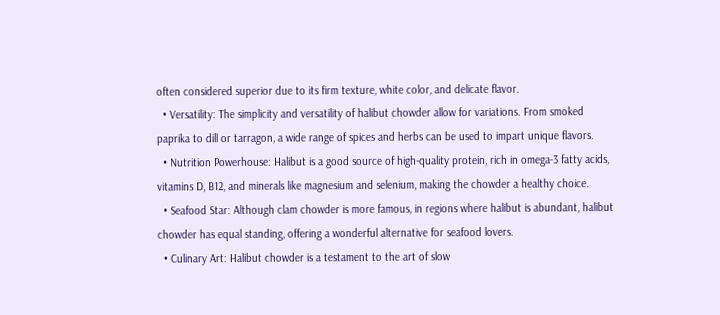often considered superior due to its firm texture, white color, and delicate flavor.
  • Versatility: The simplicity and versatility of halibut chowder allow for variations. From smoked paprika to dill or tarragon, a wide range of spices and herbs can be used to impart unique flavors.
  • Nutrition Powerhouse: Halibut is a good source of high-quality protein, rich in omega-3 fatty acids, vitamins D, B12, and minerals like magnesium and selenium, making the chowder a healthy choice.
  • Seafood Star: Although clam chowder is more famous, in regions where halibut is abundant, halibut chowder has equal standing, offering a wonderful alternative for seafood lovers.
  • Culinary Art: Halibut chowder is a testament to the art of slow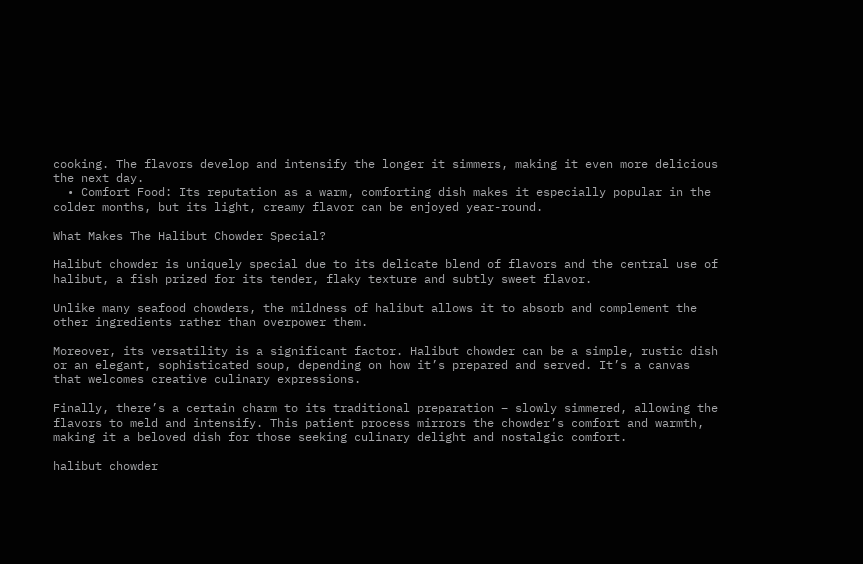cooking. The flavors develop and intensify the longer it simmers, making it even more delicious the next day.
  • Comfort Food: Its reputation as a warm, comforting dish makes it especially popular in the colder months, but its light, creamy flavor can be enjoyed year-round.

What Makes The Halibut Chowder Special?

Halibut chowder is uniquely special due to its delicate blend of flavors and the central use of halibut, a fish prized for its tender, flaky texture and subtly sweet flavor.

Unlike many seafood chowders, the mildness of halibut allows it to absorb and complement the other ingredients rather than overpower them.

Moreover, its versatility is a significant factor. Halibut chowder can be a simple, rustic dish or an elegant, sophisticated soup, depending on how it’s prepared and served. It’s a canvas that welcomes creative culinary expressions.

Finally, there’s a certain charm to its traditional preparation – slowly simmered, allowing the flavors to meld and intensify. This patient process mirrors the chowder’s comfort and warmth, making it a beloved dish for those seeking culinary delight and nostalgic comfort.

halibut chowder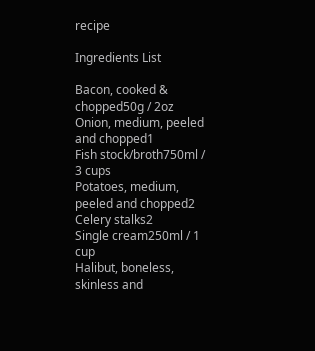recipe

Ingredients List

Bacon, cooked & chopped50g / 2oz
Onion, medium, peeled and chopped1
Fish stock/broth750ml / 3 cups
Potatoes, medium, peeled and chopped2
Celery stalks2
Single cream250ml / 1 cup
Halibut, boneless, skinless and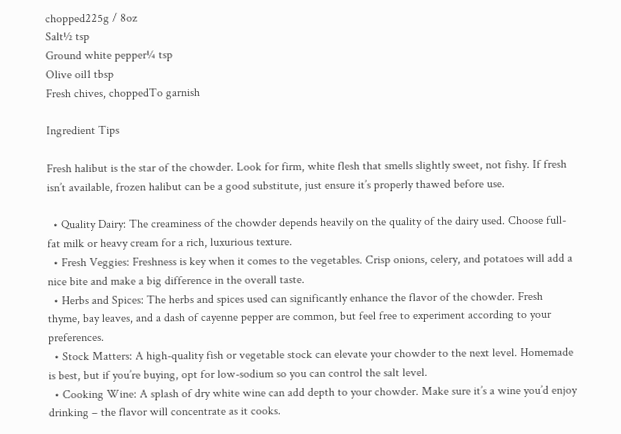chopped225g / 8oz
Salt½ tsp
Ground white pepper¼ tsp
Olive oil1 tbsp
Fresh chives, choppedTo garnish

Ingredient Tips

Fresh halibut is the star of the chowder. Look for firm, white flesh that smells slightly sweet, not fishy. If fresh isn’t available, frozen halibut can be a good substitute, just ensure it’s properly thawed before use.

  • Quality Dairy: The creaminess of the chowder depends heavily on the quality of the dairy used. Choose full-fat milk or heavy cream for a rich, luxurious texture.
  • Fresh Veggies: Freshness is key when it comes to the vegetables. Crisp onions, celery, and potatoes will add a nice bite and make a big difference in the overall taste.
  • Herbs and Spices: The herbs and spices used can significantly enhance the flavor of the chowder. Fresh thyme, bay leaves, and a dash of cayenne pepper are common, but feel free to experiment according to your preferences.
  • Stock Matters: A high-quality fish or vegetable stock can elevate your chowder to the next level. Homemade is best, but if you’re buying, opt for low-sodium so you can control the salt level.
  • Cooking Wine: A splash of dry white wine can add depth to your chowder. Make sure it’s a wine you’d enjoy drinking – the flavor will concentrate as it cooks.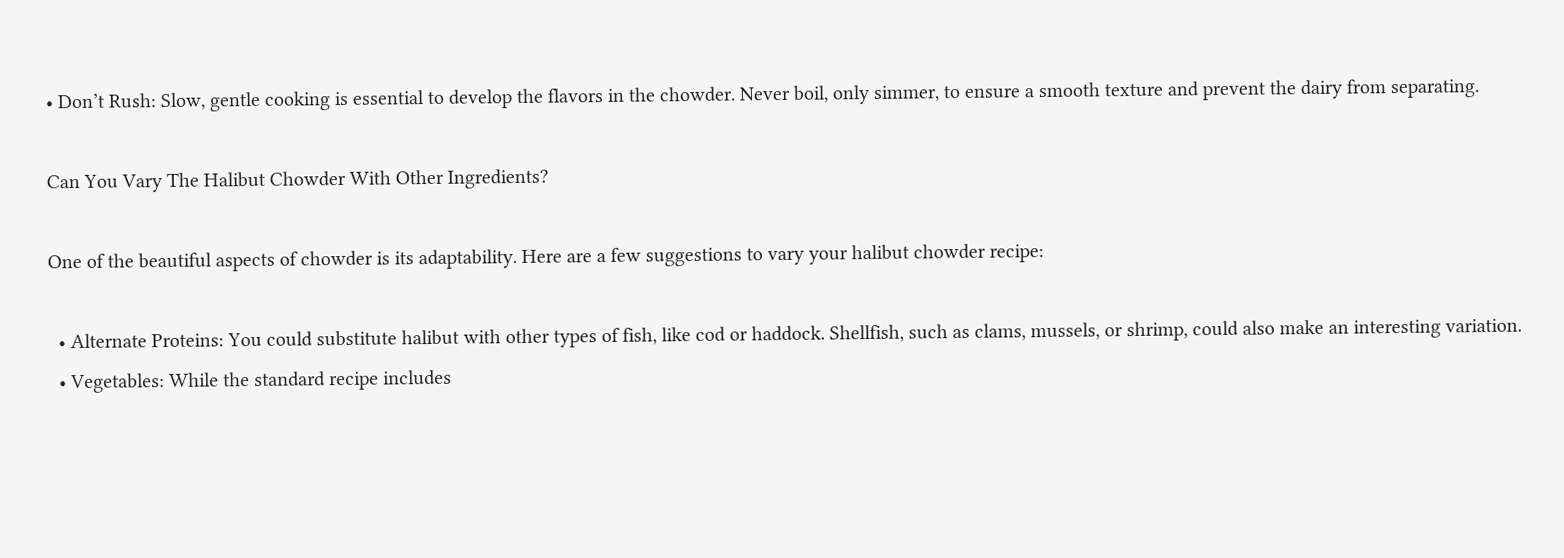• Don’t Rush: Slow, gentle cooking is essential to develop the flavors in the chowder. Never boil, only simmer, to ensure a smooth texture and prevent the dairy from separating.

Can You Vary The Halibut Chowder With Other Ingredients?

One of the beautiful aspects of chowder is its adaptability. Here are a few suggestions to vary your halibut chowder recipe:

  • Alternate Proteins: You could substitute halibut with other types of fish, like cod or haddock. Shellfish, such as clams, mussels, or shrimp, could also make an interesting variation.
  • Vegetables: While the standard recipe includes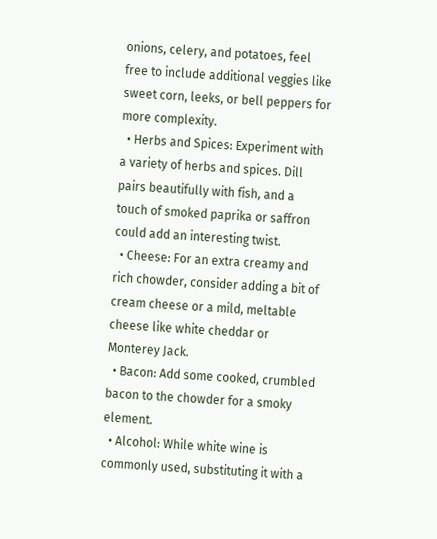onions, celery, and potatoes, feel free to include additional veggies like sweet corn, leeks, or bell peppers for more complexity.
  • Herbs and Spices: Experiment with a variety of herbs and spices. Dill pairs beautifully with fish, and a touch of smoked paprika or saffron could add an interesting twist.
  • Cheese: For an extra creamy and rich chowder, consider adding a bit of cream cheese or a mild, meltable cheese like white cheddar or Monterey Jack.
  • Bacon: Add some cooked, crumbled bacon to the chowder for a smoky element.
  • Alcohol: While white wine is commonly used, substituting it with a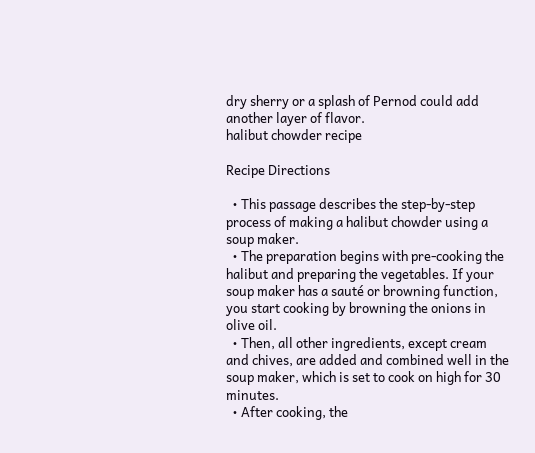dry sherry or a splash of Pernod could add another layer of flavor.
halibut chowder recipe

Recipe Directions

  • This passage describes the step-by-step process of making a halibut chowder using a soup maker.
  • The preparation begins with pre-cooking the halibut and preparing the vegetables. If your soup maker has a sauté or browning function, you start cooking by browning the onions in olive oil.
  • Then, all other ingredients, except cream and chives, are added and combined well in the soup maker, which is set to cook on high for 30 minutes.
  • After cooking, the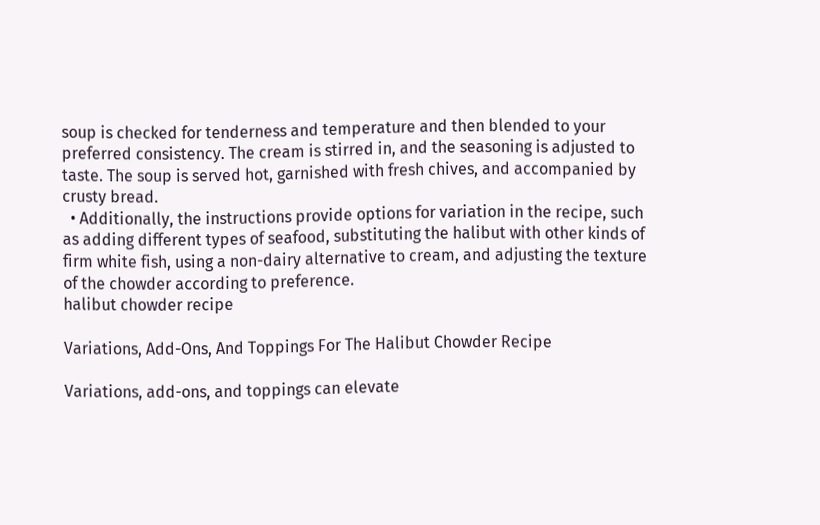soup is checked for tenderness and temperature and then blended to your preferred consistency. The cream is stirred in, and the seasoning is adjusted to taste. The soup is served hot, garnished with fresh chives, and accompanied by crusty bread.
  • Additionally, the instructions provide options for variation in the recipe, such as adding different types of seafood, substituting the halibut with other kinds of firm white fish, using a non-dairy alternative to cream, and adjusting the texture of the chowder according to preference.
halibut chowder recipe

Variations, Add-Ons, And Toppings For The Halibut Chowder Recipe

Variations, add-ons, and toppings can elevate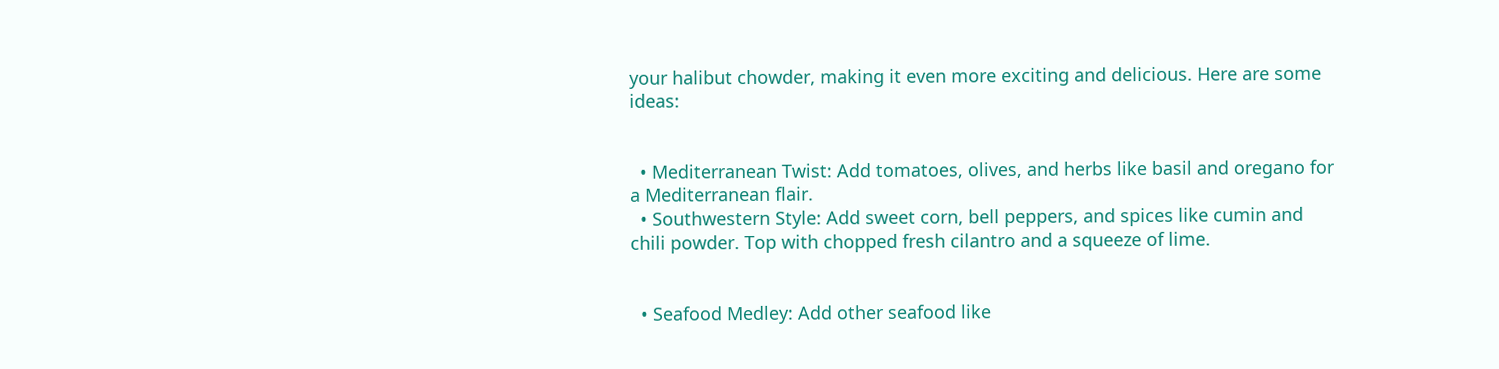your halibut chowder, making it even more exciting and delicious. Here are some ideas:


  • Mediterranean Twist: Add tomatoes, olives, and herbs like basil and oregano for a Mediterranean flair.
  • Southwestern Style: Add sweet corn, bell peppers, and spices like cumin and chili powder. Top with chopped fresh cilantro and a squeeze of lime.


  • Seafood Medley: Add other seafood like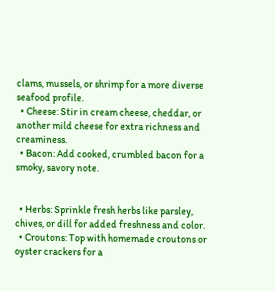clams, mussels, or shrimp for a more diverse seafood profile.
  • Cheese: Stir in cream cheese, cheddar, or another mild cheese for extra richness and creaminess.
  • Bacon: Add cooked, crumbled bacon for a smoky, savory note.


  • Herbs: Sprinkle fresh herbs like parsley, chives, or dill for added freshness and color.
  • Croutons: Top with homemade croutons or oyster crackers for a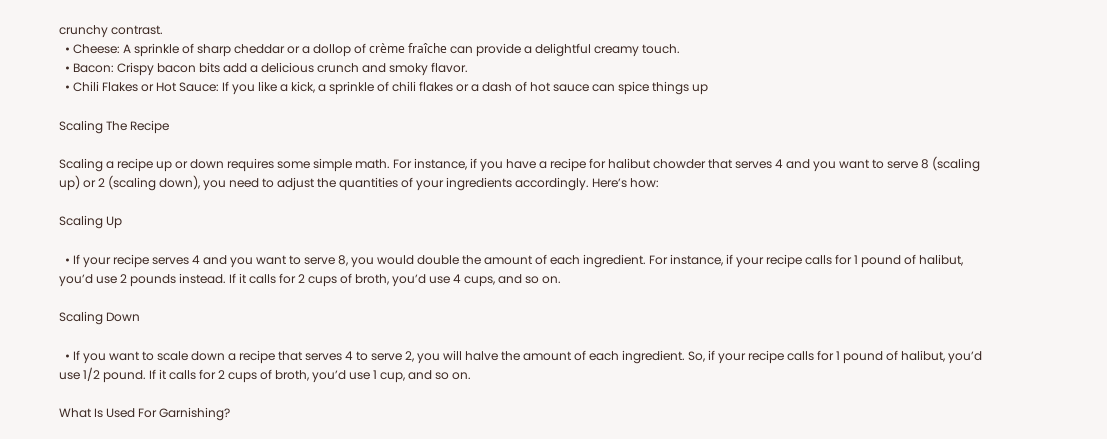crunchy contrast.
  • Cheese: A sprinkle of sharp cheddar or a dollop of crème fraîche can provide a delightful creamy touch.
  • Bacon: Crispy bacon bits add a delicious crunch and smoky flavor.
  • Chili Flakes or Hot Sauce: If you like a kick, a sprinkle of chili flakes or a dash of hot sauce can spice things up

Scaling The Recipe

Scaling a recipe up or down requires some simple math. For instance, if you have a recipe for halibut chowder that serves 4 and you want to serve 8 (scaling up) or 2 (scaling down), you need to adjust the quantities of your ingredients accordingly. Here’s how:

Scaling Up

  • If your recipe serves 4 and you want to serve 8, you would double the amount of each ingredient. For instance, if your recipe calls for 1 pound of halibut, you’d use 2 pounds instead. If it calls for 2 cups of broth, you’d use 4 cups, and so on.

Scaling Down

  • If you want to scale down a recipe that serves 4 to serve 2, you will halve the amount of each ingredient. So, if your recipe calls for 1 pound of halibut, you’d use 1/2 pound. If it calls for 2 cups of broth, you’d use 1 cup, and so on.

What Is Used For Garnishing?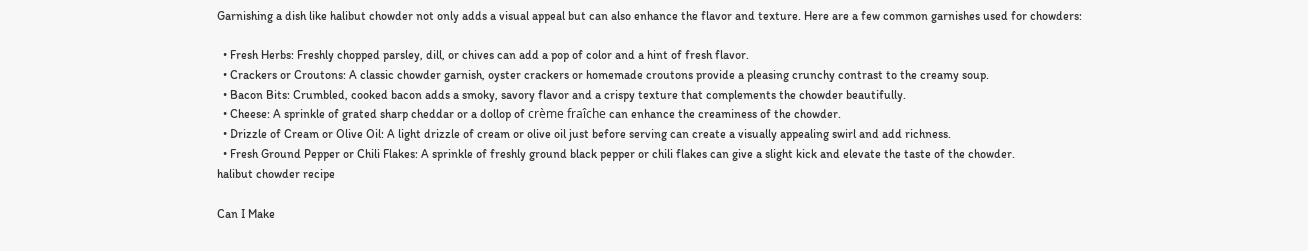Garnishing a dish like halibut chowder not only adds a visual appeal but can also enhance the flavor and texture. Here are a few common garnishes used for chowders:

  • Fresh Herbs: Freshly chopped parsley, dill, or chives can add a pop of color and a hint of fresh flavor.
  • Crackers or Croutons: A classic chowder garnish, oyster crackers or homemade croutons provide a pleasing crunchy contrast to the creamy soup.
  • Bacon Bits: Crumbled, cooked bacon adds a smoky, savory flavor and a crispy texture that complements the chowder beautifully.
  • Cheese: A sprinkle of grated sharp cheddar or a dollop of crème fraîche can enhance the creaminess of the chowder.
  • Drizzle of Cream or Olive Oil: A light drizzle of cream or olive oil just before serving can create a visually appealing swirl and add richness.
  • Fresh Ground Pepper or Chili Flakes: A sprinkle of freshly ground black pepper or chili flakes can give a slight kick and elevate the taste of the chowder.
halibut chowder recipe

Can I Make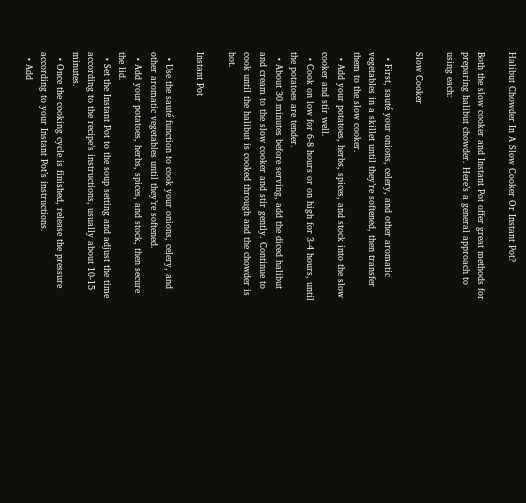Halibut Chowder In A Slow Cooker Or Instant Pot?

Both the slow cooker and Instant Pot offer great methods for preparing halibut chowder. Here’s a general approach to using each:

Slow Cooker

  • First, sauté your onions, celery, and other aromatic vegetables in a skillet until they’re softened, then transfer them to the slow cooker.
  • Add your potatoes, herbs, spices, and stock into the slow cooker and stir well.
  • Cook on low for 6-8 hours or on high for 3-4 hours, until the potatoes are tender.
  • About 30 minutes before serving, add the diced halibut and cream to the slow cooker and stir gently. Continue to cook until the halibut is cooked through and the chowder is hot.

Instant Pot

  • Use the sauté function to cook your onions, celery, and other aromatic vegetables until they’re softened.
  • Add your potatoes, herbs, spices, and stock, then secure the lid.
  • Set the Instant Pot to the soup setting and adjust the time according to the recipe’s instructions, usually about 10-15 minutes.
  • Once the cooking cycle is finished, release the pressure according to your Instant Pot’s instructions.
  • Add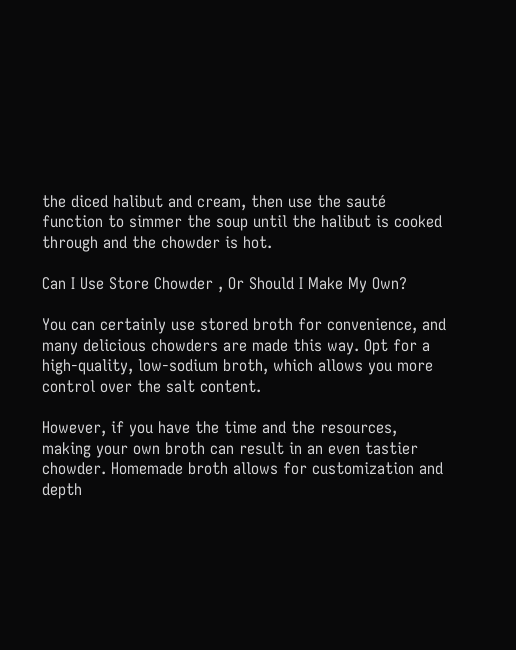the diced halibut and cream, then use the sauté function to simmer the soup until the halibut is cooked through and the chowder is hot.

Can I Use Store Chowder , Or Should I Make My Own?

You can certainly use stored broth for convenience, and many delicious chowders are made this way. Opt for a high-quality, low-sodium broth, which allows you more control over the salt content.

However, if you have the time and the resources, making your own broth can result in an even tastier chowder. Homemade broth allows for customization and depth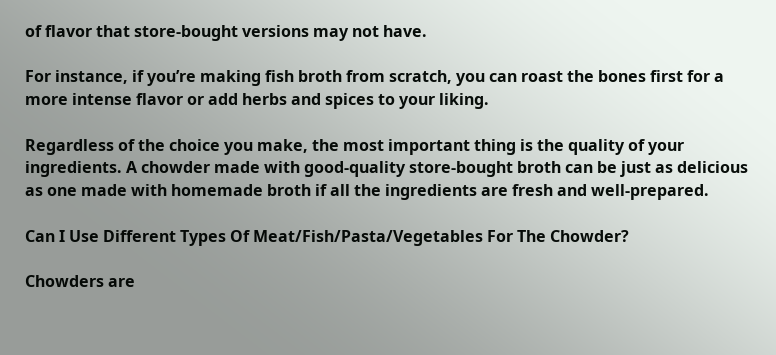of flavor that store-bought versions may not have.

For instance, if you’re making fish broth from scratch, you can roast the bones first for a more intense flavor or add herbs and spices to your liking.

Regardless of the choice you make, the most important thing is the quality of your ingredients. A chowder made with good-quality store-bought broth can be just as delicious as one made with homemade broth if all the ingredients are fresh and well-prepared.

Can I Use Different Types Of Meat/Fish/Pasta/Vegetables For The Chowder?

Chowders are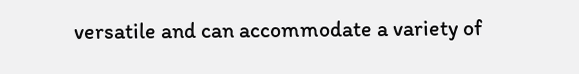versatile and can accommodate a variety of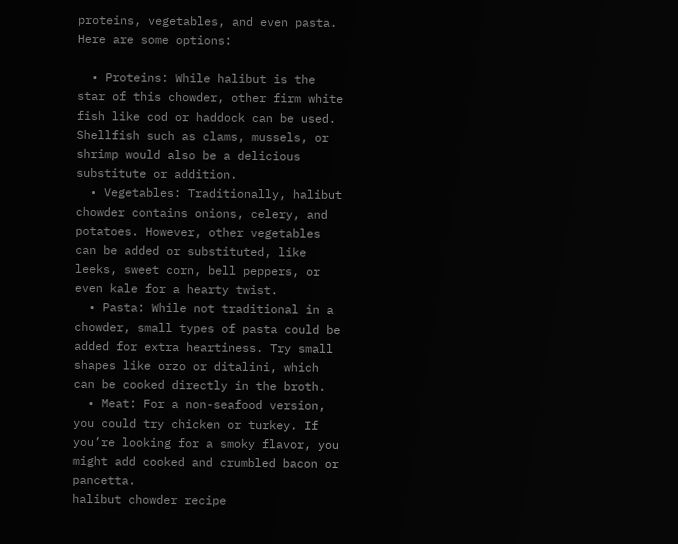proteins, vegetables, and even pasta. Here are some options:

  • Proteins: While halibut is the star of this chowder, other firm white fish like cod or haddock can be used. Shellfish such as clams, mussels, or shrimp would also be a delicious substitute or addition.
  • Vegetables: Traditionally, halibut chowder contains onions, celery, and potatoes. However, other vegetables can be added or substituted, like leeks, sweet corn, bell peppers, or even kale for a hearty twist.
  • Pasta: While not traditional in a chowder, small types of pasta could be added for extra heartiness. Try small shapes like orzo or ditalini, which can be cooked directly in the broth.
  • Meat: For a non-seafood version, you could try chicken or turkey. If you’re looking for a smoky flavor, you might add cooked and crumbled bacon or pancetta.
halibut chowder recipe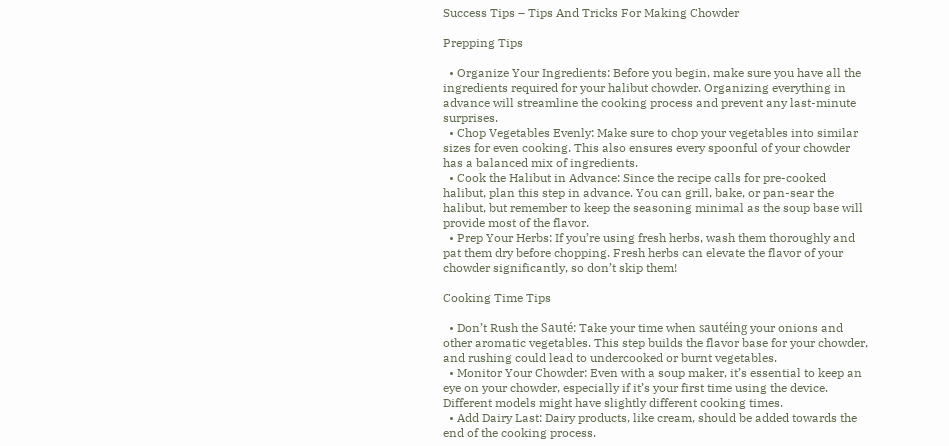Success Tips – Tips And Tricks For Making Chowder

Prepping Tips

  • Organize Your Ingredients: Before you begin, make sure you have all the ingredients required for your halibut chowder. Organizing everything in advance will streamline the cooking process and prevent any last-minute surprises.
  • Chop Vegetables Evenly: Make sure to chop your vegetables into similar sizes for even cooking. This also ensures every spoonful of your chowder has a balanced mix of ingredients.
  • Cook the Halibut in Advance: Since the recipe calls for pre-cooked halibut, plan this step in advance. You can grill, bake, or pan-sear the halibut, but remember to keep the seasoning minimal as the soup base will provide most of the flavor.
  • Prep Your Herbs: If you’re using fresh herbs, wash them thoroughly and pat them dry before chopping. Fresh herbs can elevate the flavor of your chowder significantly, so don’t skip them!

Cooking Time Tips

  • Don’t Rush the Sauté: Take your time when sautéing your onions and other aromatic vegetables. This step builds the flavor base for your chowder, and rushing could lead to undercooked or burnt vegetables.
  • Monitor Your Chowder: Even with a soup maker, it’s essential to keep an eye on your chowder, especially if it’s your first time using the device. Different models might have slightly different cooking times.
  • Add Dairy Last: Dairy products, like cream, should be added towards the end of the cooking process.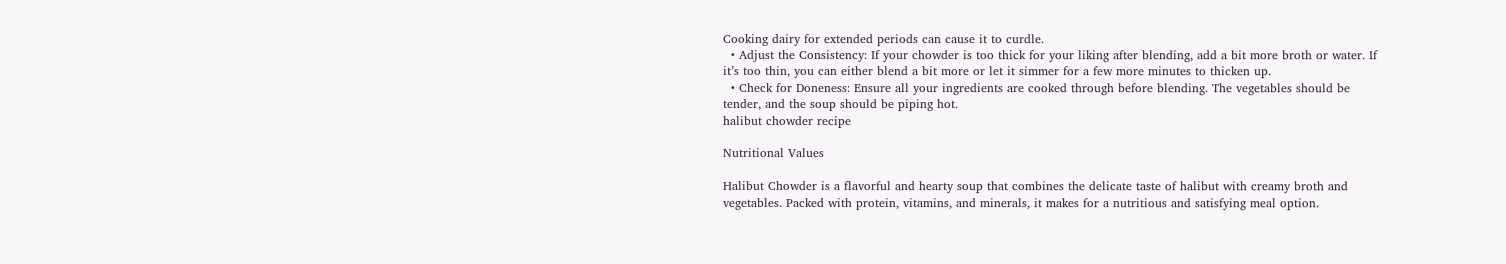Cooking dairy for extended periods can cause it to curdle.
  • Adjust the Consistency: If your chowder is too thick for your liking after blending, add a bit more broth or water. If it’s too thin, you can either blend a bit more or let it simmer for a few more minutes to thicken up.
  • Check for Doneness: Ensure all your ingredients are cooked through before blending. The vegetables should be tender, and the soup should be piping hot.
halibut chowder recipe

Nutritional Values

Halibut Chowder is a flavorful and hearty soup that combines the delicate taste of halibut with creamy broth and vegetables. Packed with protein, vitamins, and minerals, it makes for a nutritious and satisfying meal option.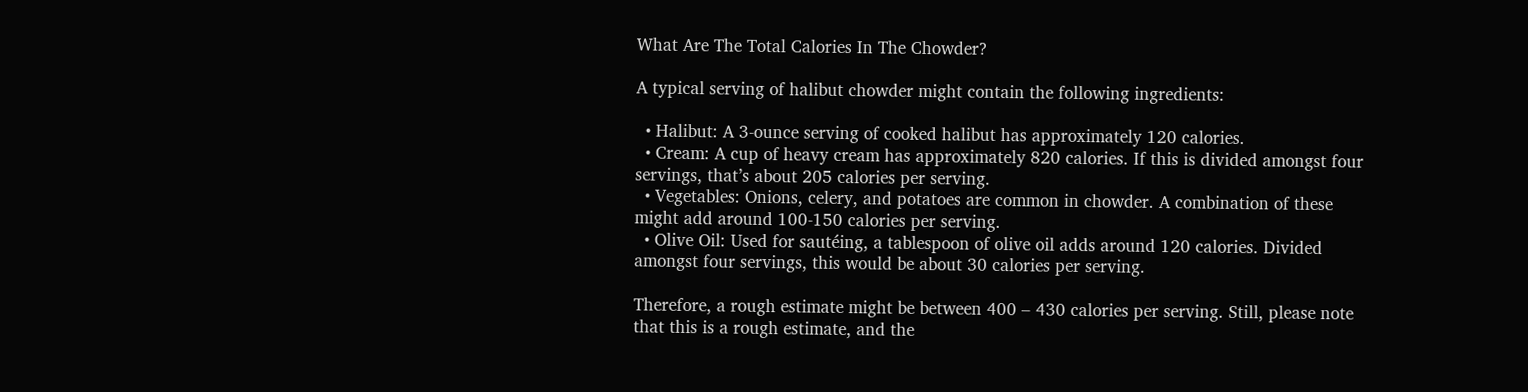What Are The Total Calories In The Chowder?

A typical serving of halibut chowder might contain the following ingredients:

  • Halibut: A 3-ounce serving of cooked halibut has approximately 120 calories.
  • Cream: A cup of heavy cream has approximately 820 calories. If this is divided amongst four servings, that’s about 205 calories per serving.
  • Vegetables: Onions, celery, and potatoes are common in chowder. A combination of these might add around 100-150 calories per serving.
  • Olive Oil: Used for sautéing, a tablespoon of olive oil adds around 120 calories. Divided amongst four servings, this would be about 30 calories per serving.

Therefore, a rough estimate might be between 400 – 430 calories per serving. Still, please note that this is a rough estimate, and the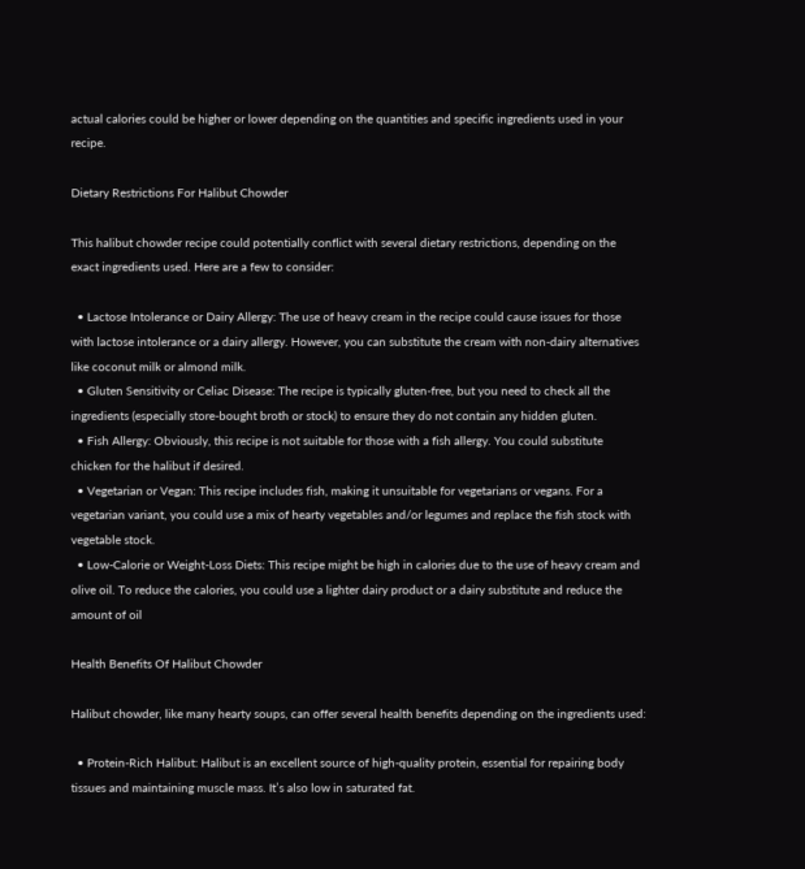actual calories could be higher or lower depending on the quantities and specific ingredients used in your recipe.

Dietary Restrictions For Halibut Chowder

This halibut chowder recipe could potentially conflict with several dietary restrictions, depending on the exact ingredients used. Here are a few to consider:

  • Lactose Intolerance or Dairy Allergy: The use of heavy cream in the recipe could cause issues for those with lactose intolerance or a dairy allergy. However, you can substitute the cream with non-dairy alternatives like coconut milk or almond milk.
  • Gluten Sensitivity or Celiac Disease: The recipe is typically gluten-free, but you need to check all the ingredients (especially store-bought broth or stock) to ensure they do not contain any hidden gluten.
  • Fish Allergy: Obviously, this recipe is not suitable for those with a fish allergy. You could substitute chicken for the halibut if desired.
  • Vegetarian or Vegan: This recipe includes fish, making it unsuitable for vegetarians or vegans. For a vegetarian variant, you could use a mix of hearty vegetables and/or legumes and replace the fish stock with vegetable stock.
  • Low-Calorie or Weight-Loss Diets: This recipe might be high in calories due to the use of heavy cream and olive oil. To reduce the calories, you could use a lighter dairy product or a dairy substitute and reduce the amount of oil

Health Benefits Of Halibut Chowder

Halibut chowder, like many hearty soups, can offer several health benefits depending on the ingredients used:

  • Protein-Rich Halibut: Halibut is an excellent source of high-quality protein, essential for repairing body tissues and maintaining muscle mass. It’s also low in saturated fat.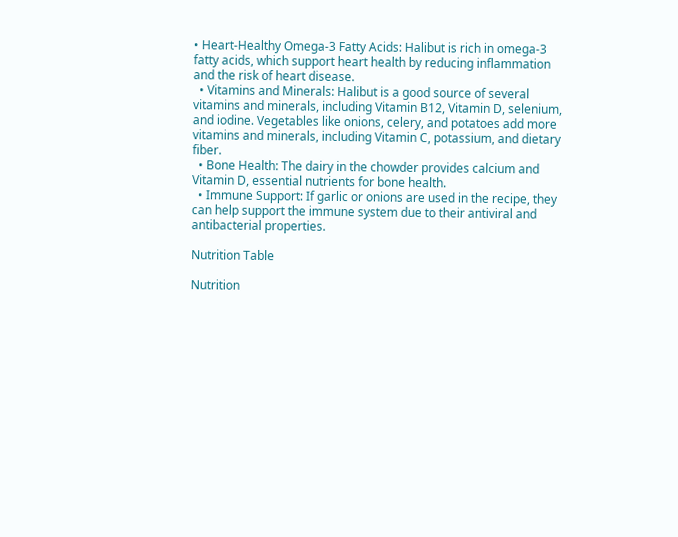• Heart-Healthy Omega-3 Fatty Acids: Halibut is rich in omega-3 fatty acids, which support heart health by reducing inflammation and the risk of heart disease.
  • Vitamins and Minerals: Halibut is a good source of several vitamins and minerals, including Vitamin B12, Vitamin D, selenium, and iodine. Vegetables like onions, celery, and potatoes add more vitamins and minerals, including Vitamin C, potassium, and dietary fiber.
  • Bone Health: The dairy in the chowder provides calcium and Vitamin D, essential nutrients for bone health.
  • Immune Support: If garlic or onions are used in the recipe, they can help support the immune system due to their antiviral and antibacterial properties.

Nutrition Table

Nutrition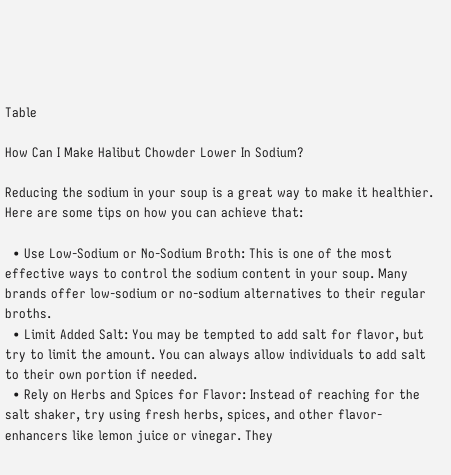Table

How Can I Make Halibut Chowder Lower In Sodium?

Reducing the sodium in your soup is a great way to make it healthier. Here are some tips on how you can achieve that:

  • Use Low-Sodium or No-Sodium Broth: This is one of the most effective ways to control the sodium content in your soup. Many brands offer low-sodium or no-sodium alternatives to their regular broths.
  • Limit Added Salt: You may be tempted to add salt for flavor, but try to limit the amount. You can always allow individuals to add salt to their own portion if needed.
  • Rely on Herbs and Spices for Flavor: Instead of reaching for the salt shaker, try using fresh herbs, spices, and other flavor-enhancers like lemon juice or vinegar. They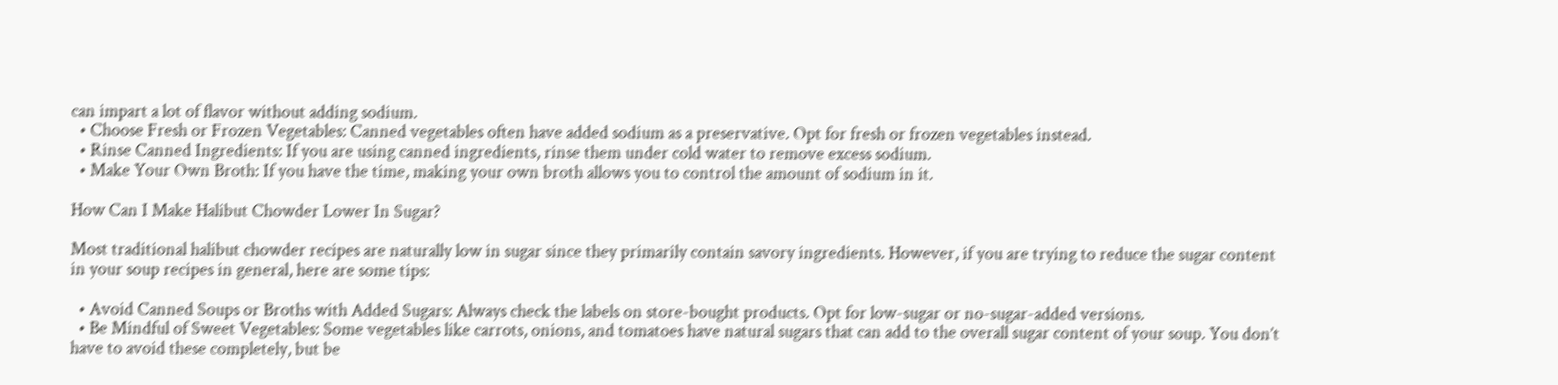can impart a lot of flavor without adding sodium.
  • Choose Fresh or Frozen Vegetables: Canned vegetables often have added sodium as a preservative. Opt for fresh or frozen vegetables instead.
  • Rinse Canned Ingredients: If you are using canned ingredients, rinse them under cold water to remove excess sodium.
  • Make Your Own Broth: If you have the time, making your own broth allows you to control the amount of sodium in it.

How Can I Make Halibut Chowder Lower In Sugar?

Most traditional halibut chowder recipes are naturally low in sugar since they primarily contain savory ingredients. However, if you are trying to reduce the sugar content in your soup recipes in general, here are some tips:

  • Avoid Canned Soups or Broths with Added Sugars: Always check the labels on store-bought products. Opt for low-sugar or no-sugar-added versions.
  • Be Mindful of Sweet Vegetables: Some vegetables like carrots, onions, and tomatoes have natural sugars that can add to the overall sugar content of your soup. You don’t have to avoid these completely, but be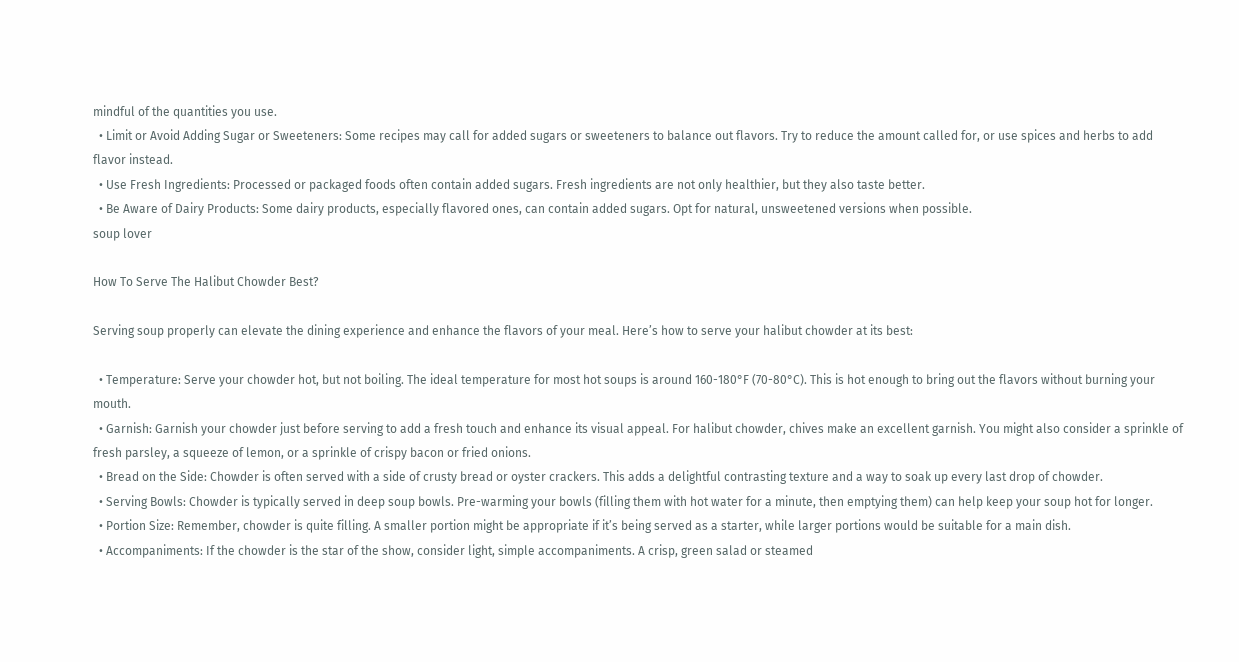mindful of the quantities you use.
  • Limit or Avoid Adding Sugar or Sweeteners: Some recipes may call for added sugars or sweeteners to balance out flavors. Try to reduce the amount called for, or use spices and herbs to add flavor instead.
  • Use Fresh Ingredients: Processed or packaged foods often contain added sugars. Fresh ingredients are not only healthier, but they also taste better.
  • Be Aware of Dairy Products: Some dairy products, especially flavored ones, can contain added sugars. Opt for natural, unsweetened versions when possible.
soup lover

How To Serve The Halibut Chowder Best?

Serving soup properly can elevate the dining experience and enhance the flavors of your meal. Here’s how to serve your halibut chowder at its best:

  • Temperature: Serve your chowder hot, but not boiling. The ideal temperature for most hot soups is around 160-180°F (70-80°C). This is hot enough to bring out the flavors without burning your mouth.
  • Garnish: Garnish your chowder just before serving to add a fresh touch and enhance its visual appeal. For halibut chowder, chives make an excellent garnish. You might also consider a sprinkle of fresh parsley, a squeeze of lemon, or a sprinkle of crispy bacon or fried onions.
  • Bread on the Side: Chowder is often served with a side of crusty bread or oyster crackers. This adds a delightful contrasting texture and a way to soak up every last drop of chowder.
  • Serving Bowls: Chowder is typically served in deep soup bowls. Pre-warming your bowls (filling them with hot water for a minute, then emptying them) can help keep your soup hot for longer.
  • Portion Size: Remember, chowder is quite filling. A smaller portion might be appropriate if it’s being served as a starter, while larger portions would be suitable for a main dish.
  • Accompaniments: If the chowder is the star of the show, consider light, simple accompaniments. A crisp, green salad or steamed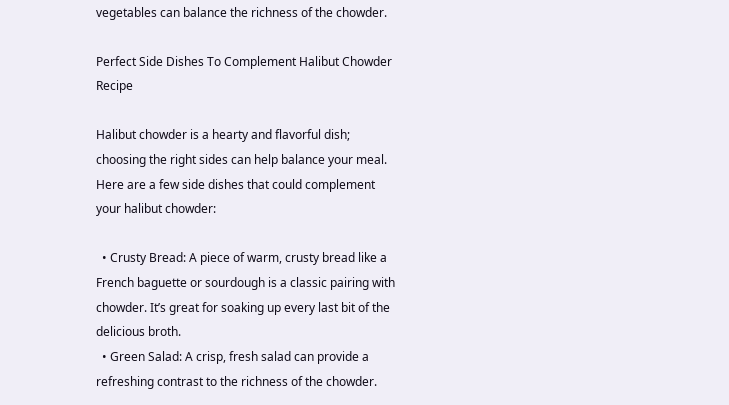vegetables can balance the richness of the chowder.

Perfect Side Dishes To Complement Halibut Chowder Recipe

Halibut chowder is a hearty and flavorful dish; choosing the right sides can help balance your meal. Here are a few side dishes that could complement your halibut chowder:

  • Crusty Bread: A piece of warm, crusty bread like a French baguette or sourdough is a classic pairing with chowder. It’s great for soaking up every last bit of the delicious broth.
  • Green Salad: A crisp, fresh salad can provide a refreshing contrast to the richness of the chowder.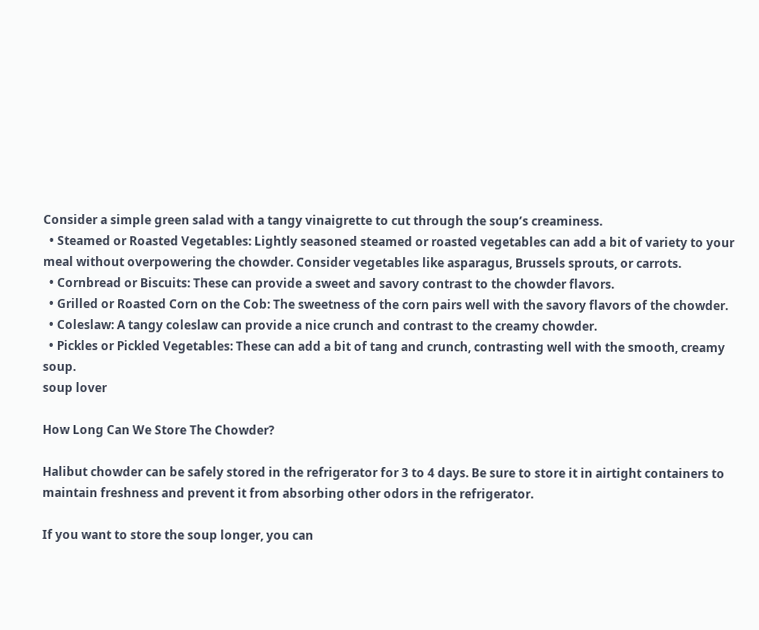Consider a simple green salad with a tangy vinaigrette to cut through the soup’s creaminess.
  • Steamed or Roasted Vegetables: Lightly seasoned steamed or roasted vegetables can add a bit of variety to your meal without overpowering the chowder. Consider vegetables like asparagus, Brussels sprouts, or carrots.
  • Cornbread or Biscuits: These can provide a sweet and savory contrast to the chowder flavors.
  • Grilled or Roasted Corn on the Cob: The sweetness of the corn pairs well with the savory flavors of the chowder.
  • Coleslaw: A tangy coleslaw can provide a nice crunch and contrast to the creamy chowder.
  • Pickles or Pickled Vegetables: These can add a bit of tang and crunch, contrasting well with the smooth, creamy soup.
soup lover

How Long Can We Store The Chowder?

Halibut chowder can be safely stored in the refrigerator for 3 to 4 days. Be sure to store it in airtight containers to maintain freshness and prevent it from absorbing other odors in the refrigerator.

If you want to store the soup longer, you can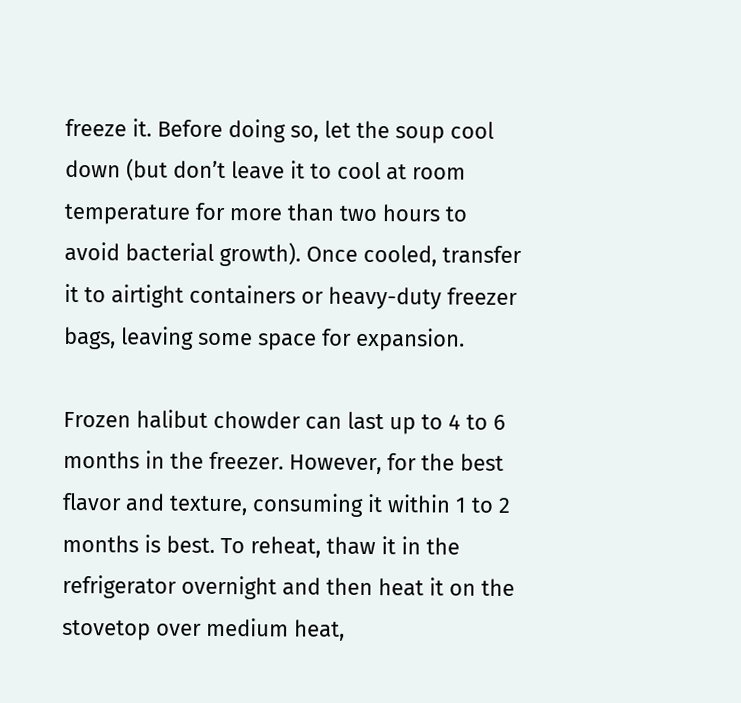freeze it. Before doing so, let the soup cool down (but don’t leave it to cool at room temperature for more than two hours to avoid bacterial growth). Once cooled, transfer it to airtight containers or heavy-duty freezer bags, leaving some space for expansion.

Frozen halibut chowder can last up to 4 to 6 months in the freezer. However, for the best flavor and texture, consuming it within 1 to 2 months is best. To reheat, thaw it in the refrigerator overnight and then heat it on the stovetop over medium heat,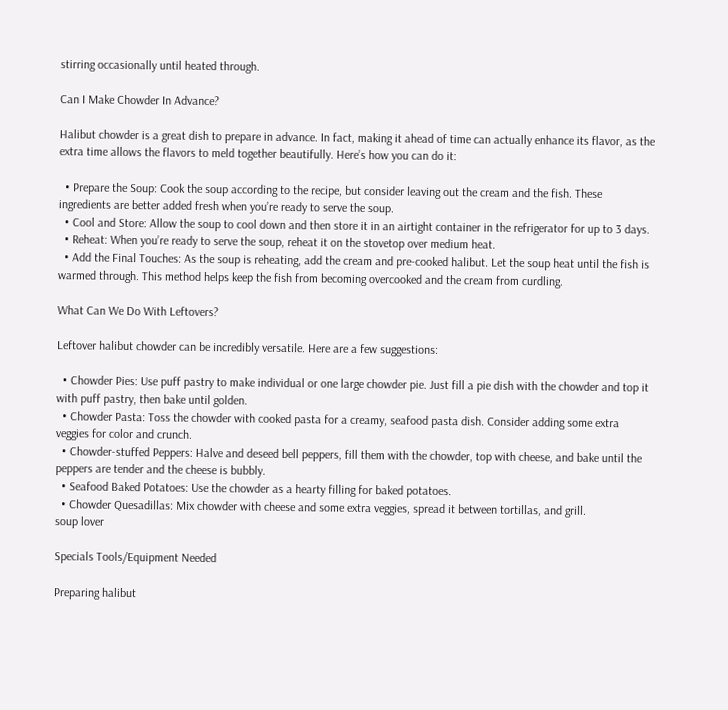stirring occasionally until heated through.

Can I Make Chowder In Advance?

Halibut chowder is a great dish to prepare in advance. In fact, making it ahead of time can actually enhance its flavor, as the extra time allows the flavors to meld together beautifully. Here’s how you can do it:

  • Prepare the Soup: Cook the soup according to the recipe, but consider leaving out the cream and the fish. These ingredients are better added fresh when you’re ready to serve the soup.
  • Cool and Store: Allow the soup to cool down and then store it in an airtight container in the refrigerator for up to 3 days.
  • Reheat: When you’re ready to serve the soup, reheat it on the stovetop over medium heat.
  • Add the Final Touches: As the soup is reheating, add the cream and pre-cooked halibut. Let the soup heat until the fish is warmed through. This method helps keep the fish from becoming overcooked and the cream from curdling.

What Can We Do With Leftovers?

Leftover halibut chowder can be incredibly versatile. Here are a few suggestions:

  • Chowder Pies: Use puff pastry to make individual or one large chowder pie. Just fill a pie dish with the chowder and top it with puff pastry, then bake until golden.
  • Chowder Pasta: Toss the chowder with cooked pasta for a creamy, seafood pasta dish. Consider adding some extra veggies for color and crunch.
  • Chowder-stuffed Peppers: Halve and deseed bell peppers, fill them with the chowder, top with cheese, and bake until the peppers are tender and the cheese is bubbly.
  • Seafood Baked Potatoes: Use the chowder as a hearty filling for baked potatoes.
  • Chowder Quesadillas: Mix chowder with cheese and some extra veggies, spread it between tortillas, and grill.
soup lover

Specials Tools/Equipment Needed

Preparing halibut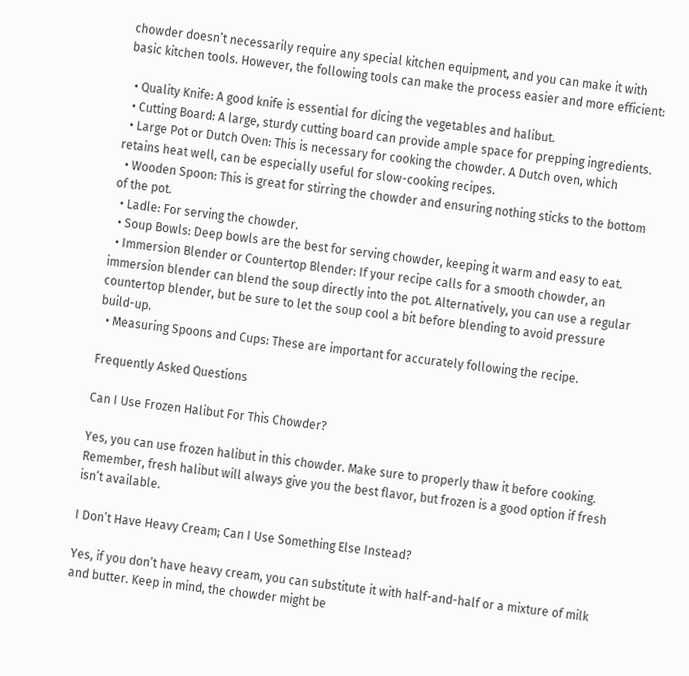chowder doesn’t necessarily require any special kitchen equipment, and you can make it with basic kitchen tools. However, the following tools can make the process easier and more efficient:

  • Quality Knife: A good knife is essential for dicing the vegetables and halibut.
  • Cutting Board: A large, sturdy cutting board can provide ample space for prepping ingredients.
  • Large Pot or Dutch Oven: This is necessary for cooking the chowder. A Dutch oven, which retains heat well, can be especially useful for slow-cooking recipes.
  • Wooden Spoon: This is great for stirring the chowder and ensuring nothing sticks to the bottom of the pot.
  • Ladle: For serving the chowder.
  • Soup Bowls: Deep bowls are the best for serving chowder, keeping it warm and easy to eat.
  • Immersion Blender or Countertop Blender: If your recipe calls for a smooth chowder, an immersion blender can blend the soup directly into the pot. Alternatively, you can use a regular countertop blender, but be sure to let the soup cool a bit before blending to avoid pressure build-up.
  • Measuring Spoons and Cups: These are important for accurately following the recipe.

Frequently Asked Questions

Can I Use Frozen Halibut For This Chowder?

Yes, you can use frozen halibut in this chowder. Make sure to properly thaw it before cooking. Remember, fresh halibut will always give you the best flavor, but frozen is a good option if fresh isn’t available.

I Don’t Have Heavy Cream; Can I Use Something Else Instead?

Yes, if you don’t have heavy cream, you can substitute it with half-and-half or a mixture of milk and butter. Keep in mind, the chowder might be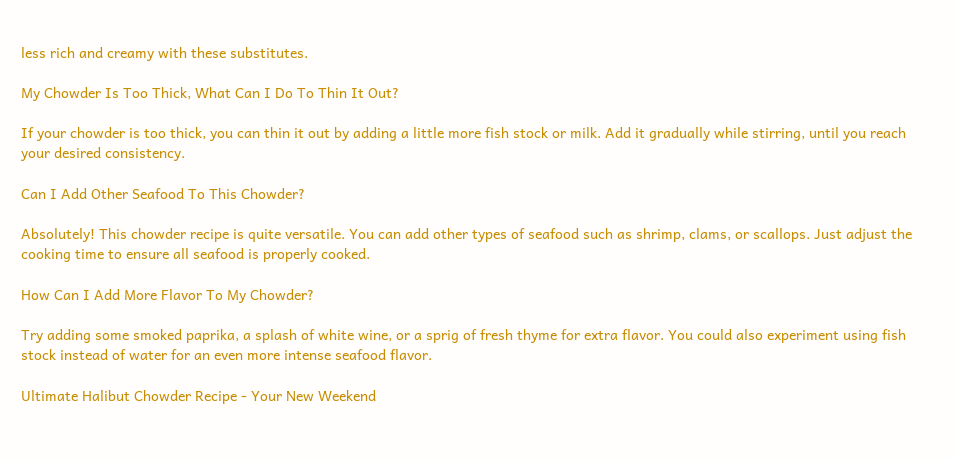less rich and creamy with these substitutes.

My Chowder Is Too Thick, What Can I Do To Thin It Out?

If your chowder is too thick, you can thin it out by adding a little more fish stock or milk. Add it gradually while stirring, until you reach your desired consistency.

Can I Add Other Seafood To This Chowder?

Absolutely! This chowder recipe is quite versatile. You can add other types of seafood such as shrimp, clams, or scallops. Just adjust the cooking time to ensure all seafood is properly cooked.

How Can I Add More Flavor To My Chowder?

Try adding some smoked paprika, a splash of white wine, or a sprig of fresh thyme for extra flavor. You could also experiment using fish stock instead of water for an even more intense seafood flavor.

Ultimate Halibut Chowder Recipe - Your New Weekend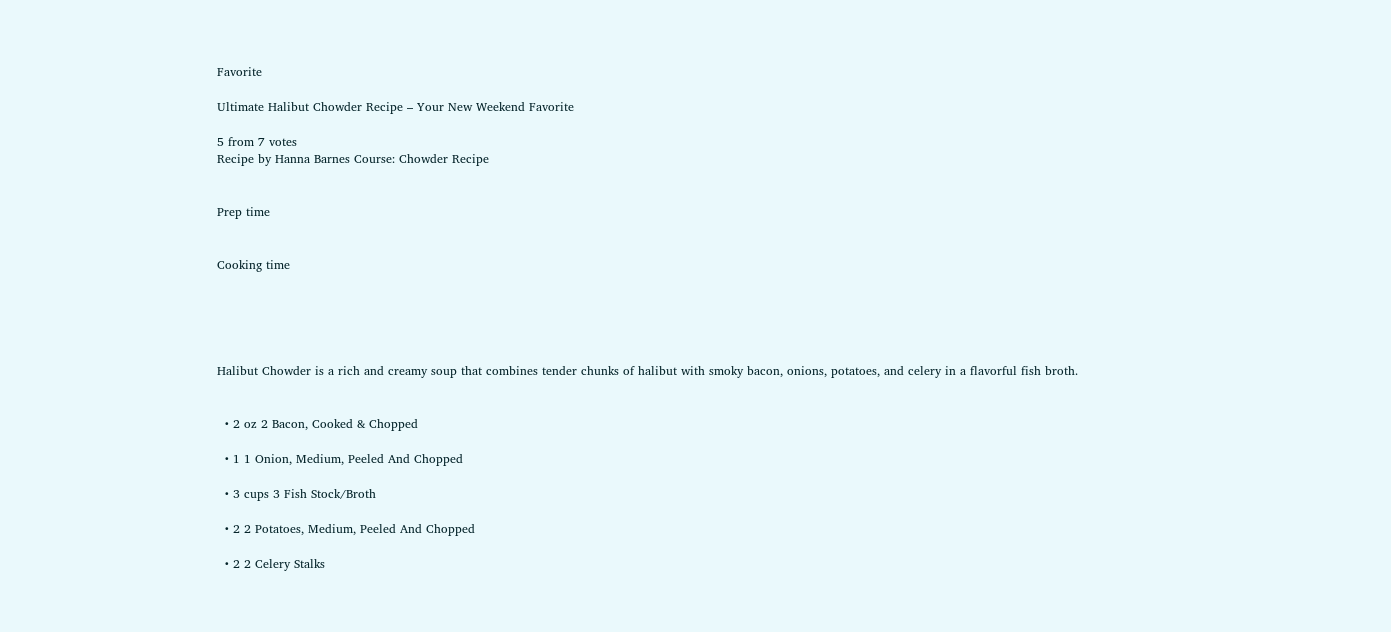Favorite

Ultimate Halibut Chowder Recipe – Your New Weekend Favorite

5 from 7 votes
Recipe by Hanna Barnes Course: Chowder Recipe


Prep time


Cooking time





Halibut Chowder is a rich and creamy soup that combines tender chunks of halibut with smoky bacon, onions, potatoes, and celery in a flavorful fish broth.


  • 2 oz 2 Bacon, Cooked & Chopped

  • 1 1 Onion, Medium, Peeled And Chopped

  • 3 cups 3 Fish Stock/Broth

  • 2 2 Potatoes, Medium, Peeled And Chopped

  • 2 2 Celery Stalks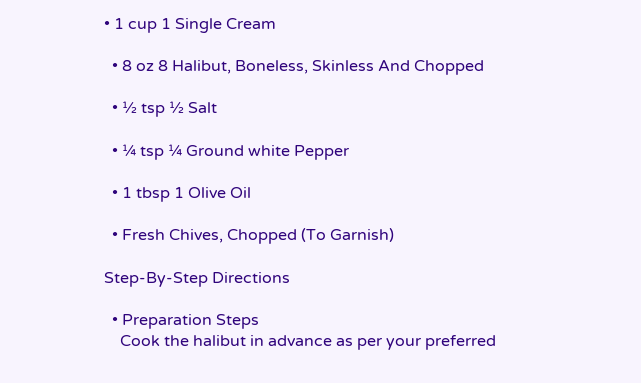• 1 cup 1 Single Cream

  • 8 oz 8 Halibut, Boneless, Skinless And Chopped

  • ½ tsp ½ Salt

  • ¼ tsp ¼ Ground white Pepper

  • 1 tbsp 1 Olive Oil

  • Fresh Chives, Chopped (To Garnish)

Step-By-Step Directions

  • Preparation Steps
    Cook the halibut in advance as per your preferred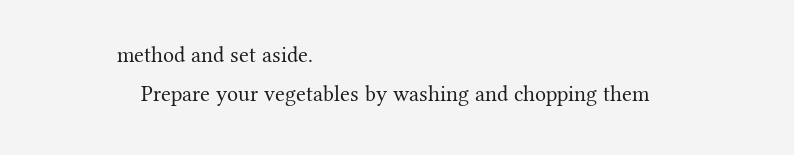method and set aside.
    Prepare your vegetables by washing and chopping them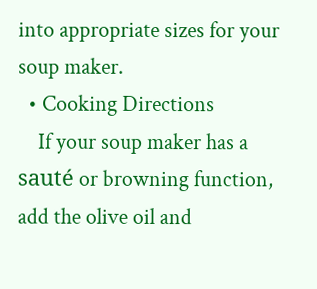into appropriate sizes for your soup maker.
  • Cooking Directions
    If your soup maker has a sauté or browning function, add the olive oil and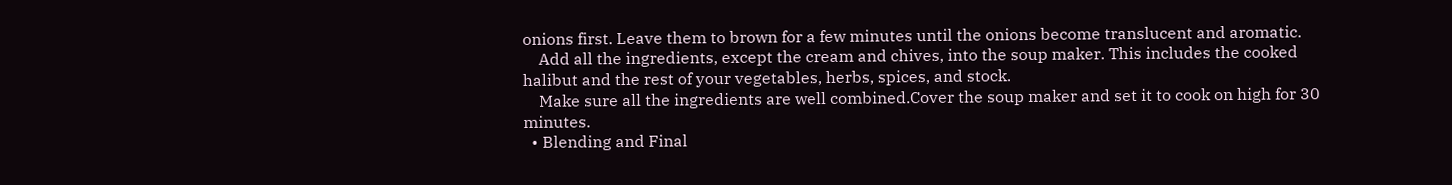onions first. Leave them to brown for a few minutes until the onions become translucent and aromatic.
    Add all the ingredients, except the cream and chives, into the soup maker. This includes the cooked halibut and the rest of your vegetables, herbs, spices, and stock.
    Make sure all the ingredients are well combined.Cover the soup maker and set it to cook on high for 30 minutes.
  • Blending and Final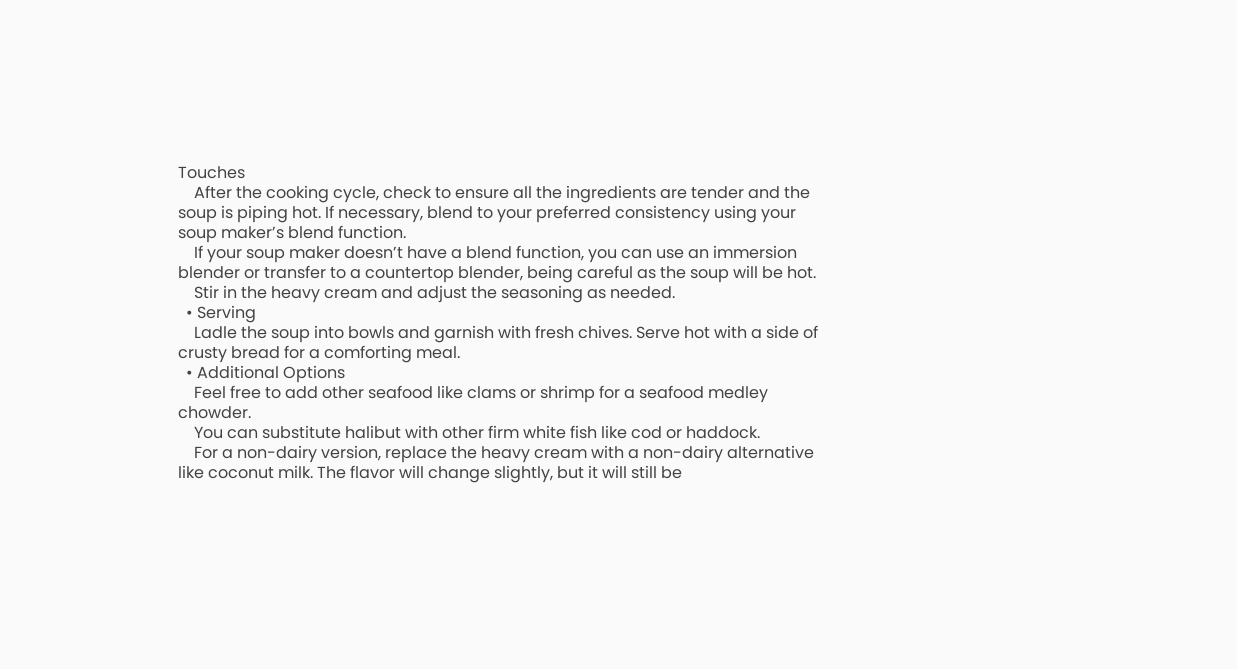Touches
    After the cooking cycle, check to ensure all the ingredients are tender and the soup is piping hot. If necessary, blend to your preferred consistency using your soup maker’s blend function.
    If your soup maker doesn’t have a blend function, you can use an immersion blender or transfer to a countertop blender, being careful as the soup will be hot.
    Stir in the heavy cream and adjust the seasoning as needed.
  • Serving
    Ladle the soup into bowls and garnish with fresh chives. Serve hot with a side of crusty bread for a comforting meal.
  • Additional Options
    Feel free to add other seafood like clams or shrimp for a seafood medley chowder.
    You can substitute halibut with other firm white fish like cod or haddock.
    For a non-dairy version, replace the heavy cream with a non-dairy alternative like coconut milk. The flavor will change slightly, but it will still be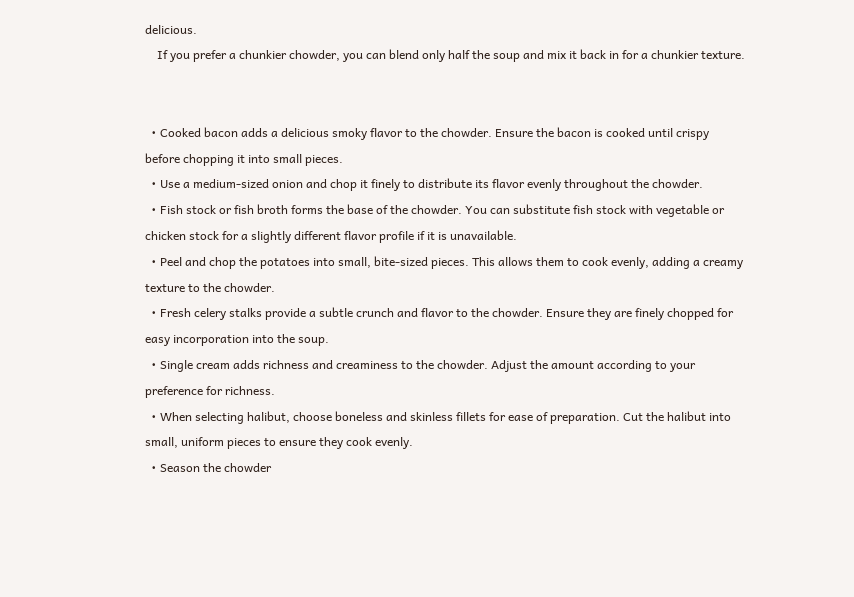delicious.
    If you prefer a chunkier chowder, you can blend only half the soup and mix it back in for a chunkier texture.


  • Cooked bacon adds a delicious smoky flavor to the chowder. Ensure the bacon is cooked until crispy before chopping it into small pieces.
  • Use a medium-sized onion and chop it finely to distribute its flavor evenly throughout the chowder.
  • Fish stock or fish broth forms the base of the chowder. You can substitute fish stock with vegetable or chicken stock for a slightly different flavor profile if it is unavailable.
  • Peel and chop the potatoes into small, bite-sized pieces. This allows them to cook evenly, adding a creamy texture to the chowder.
  • Fresh celery stalks provide a subtle crunch and flavor to the chowder. Ensure they are finely chopped for easy incorporation into the soup.
  • Single cream adds richness and creaminess to the chowder. Adjust the amount according to your preference for richness.
  • When selecting halibut, choose boneless and skinless fillets for ease of preparation. Cut the halibut into small, uniform pieces to ensure they cook evenly.
  • Season the chowder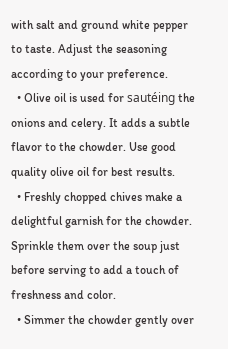with salt and ground white pepper to taste. Adjust the seasoning according to your preference.
  • Olive oil is used for sautéing the onions and celery. It adds a subtle flavor to the chowder. Use good quality olive oil for best results.
  • Freshly chopped chives make a delightful garnish for the chowder. Sprinkle them over the soup just before serving to add a touch of freshness and color.
  • Simmer the chowder gently over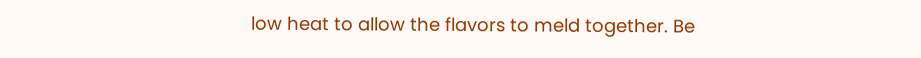low heat to allow the flavors to meld together. Be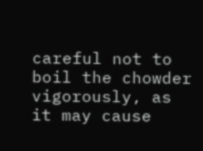careful not to boil the chowder vigorously, as it may cause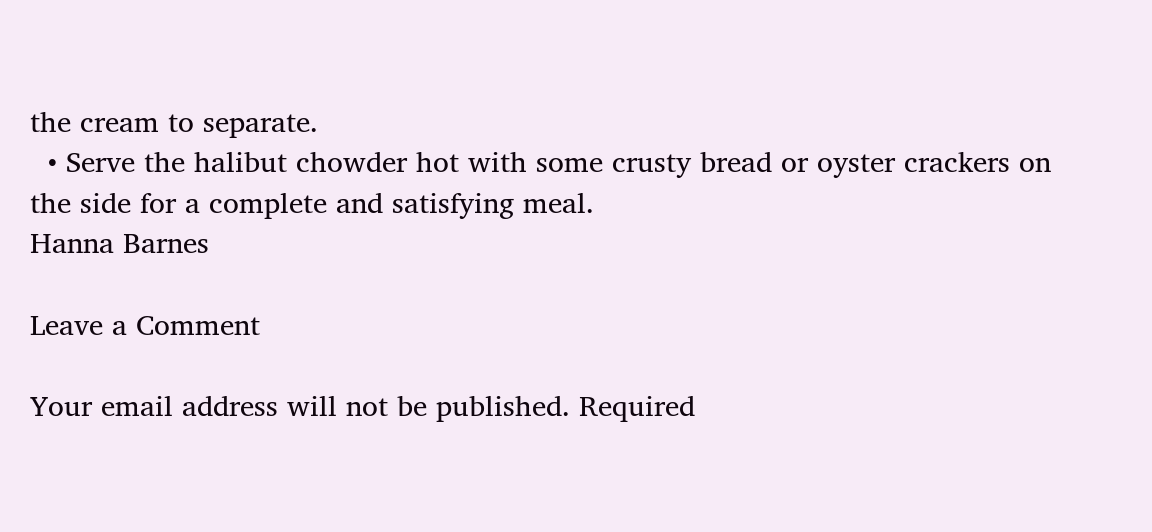the cream to separate.
  • Serve the halibut chowder hot with some crusty bread or oyster crackers on the side for a complete and satisfying meal.
Hanna Barnes

Leave a Comment

Your email address will not be published. Required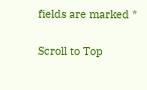fields are marked *

Scroll to Top